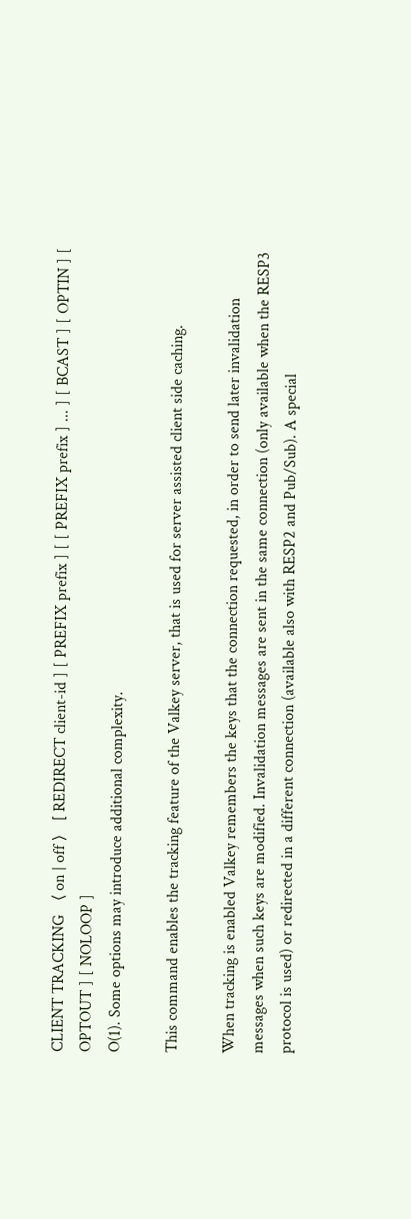CLIENT TRACKING 〈 on | off 〉 [ REDIRECT client-id ] [ PREFIX prefix ] [ [ PREFIX prefix ] ... ] [ BCAST ] [ OPTIN ] [ OPTOUT ] [ NOLOOP ]
O(1). Some options may introduce additional complexity.

This command enables the tracking feature of the Valkey server, that is used for server assisted client side caching.

When tracking is enabled Valkey remembers the keys that the connection requested, in order to send later invalidation messages when such keys are modified. Invalidation messages are sent in the same connection (only available when the RESP3 protocol is used) or redirected in a different connection (available also with RESP2 and Pub/Sub). A special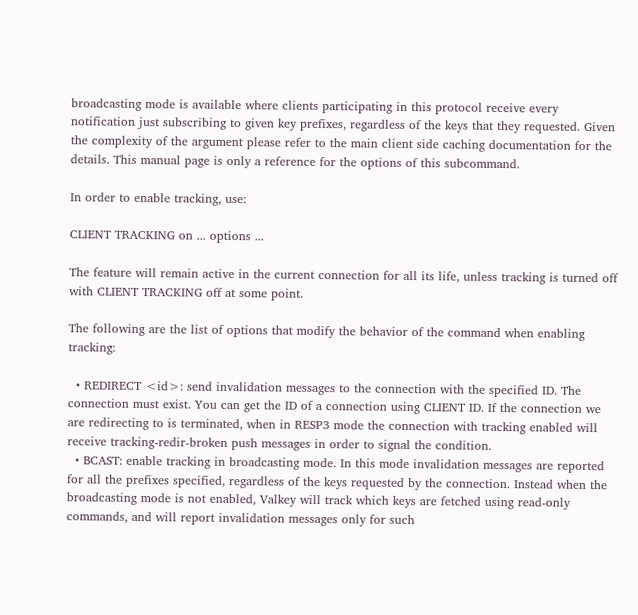broadcasting mode is available where clients participating in this protocol receive every notification just subscribing to given key prefixes, regardless of the keys that they requested. Given the complexity of the argument please refer to the main client side caching documentation for the details. This manual page is only a reference for the options of this subcommand.

In order to enable tracking, use:

CLIENT TRACKING on ... options ...

The feature will remain active in the current connection for all its life, unless tracking is turned off with CLIENT TRACKING off at some point.

The following are the list of options that modify the behavior of the command when enabling tracking:

  • REDIRECT <id>: send invalidation messages to the connection with the specified ID. The connection must exist. You can get the ID of a connection using CLIENT ID. If the connection we are redirecting to is terminated, when in RESP3 mode the connection with tracking enabled will receive tracking-redir-broken push messages in order to signal the condition.
  • BCAST: enable tracking in broadcasting mode. In this mode invalidation messages are reported for all the prefixes specified, regardless of the keys requested by the connection. Instead when the broadcasting mode is not enabled, Valkey will track which keys are fetched using read-only commands, and will report invalidation messages only for such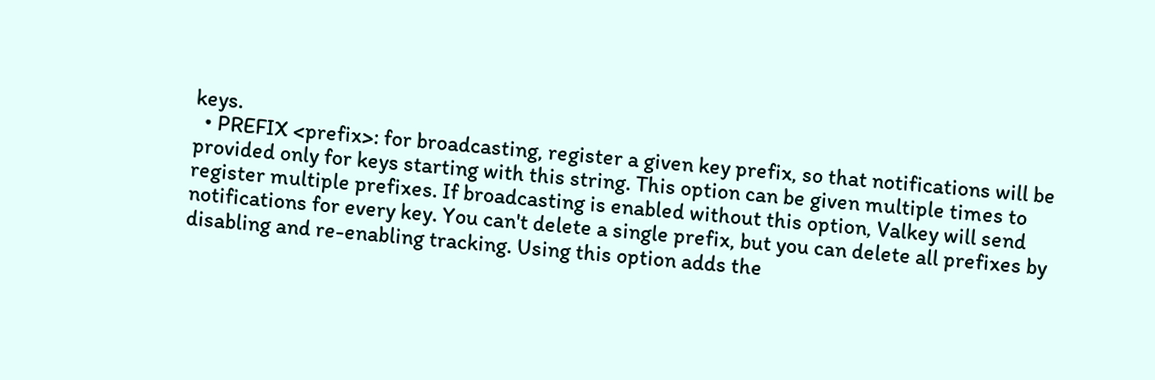keys.
  • PREFIX <prefix>: for broadcasting, register a given key prefix, so that notifications will be provided only for keys starting with this string. This option can be given multiple times to register multiple prefixes. If broadcasting is enabled without this option, Valkey will send notifications for every key. You can't delete a single prefix, but you can delete all prefixes by disabling and re-enabling tracking. Using this option adds the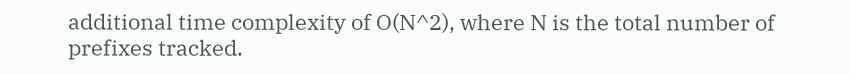additional time complexity of O(N^2), where N is the total number of prefixes tracked.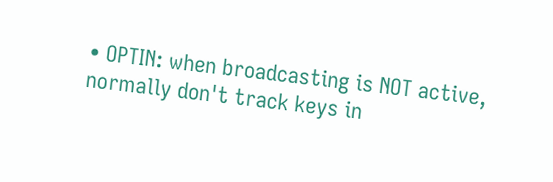• OPTIN: when broadcasting is NOT active, normally don't track keys in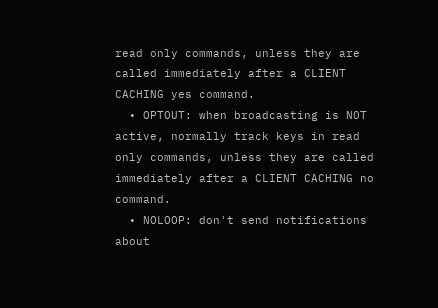read only commands, unless they are called immediately after a CLIENT CACHING yes command.
  • OPTOUT: when broadcasting is NOT active, normally track keys in read only commands, unless they are called immediately after a CLIENT CACHING no command.
  • NOLOOP: don't send notifications about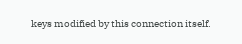keys modified by this connection itself.